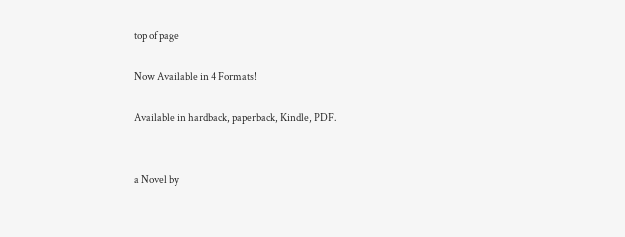top of page

Now Available in 4 Formats!

Available in hardback, paperback, Kindle, PDF.


a Novel by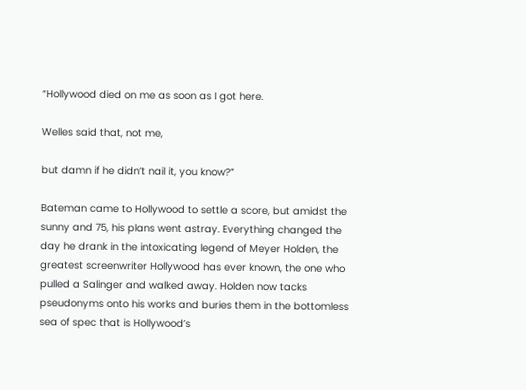“Hollywood died on me as soon as I got here.

Welles said that, not me,

but damn if he didn’t nail it, you know?”

Bateman came to Hollywood to settle a score, but amidst the sunny and 75, his plans went astray. Everything changed the day he drank in the intoxicating legend of Meyer Holden, the greatest screenwriter Hollywood has ever known, the one who pulled a Salinger and walked away. Holden now tacks pseudonyms onto his works and buries them in the bottomless sea of spec that is Hollywood’s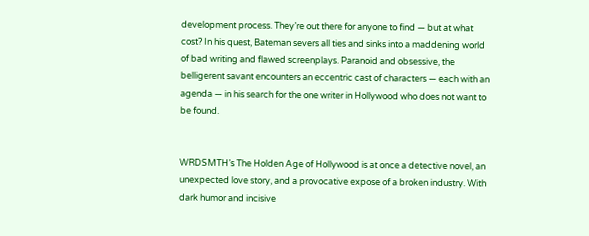development process. They’re out there for anyone to find — but at what cost? In his quest, Bateman severs all ties and sinks into a maddening world of bad writing and flawed screenplays. Paranoid and obsessive, the belligerent savant encounters an eccentric cast of characters — each with an agenda — in his search for the one writer in Hollywood who does not want to be found.


WRDSMTH’s The Holden Age of Hollywood is at once a detective novel, an unexpected love story, and a provocative expose of a broken industry. With dark humor and incisive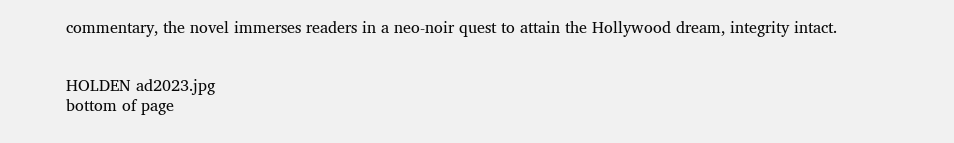commentary, the novel immerses readers in a neo-noir quest to attain the Hollywood dream, integrity intact.


HOLDEN ad2023.jpg
bottom of page